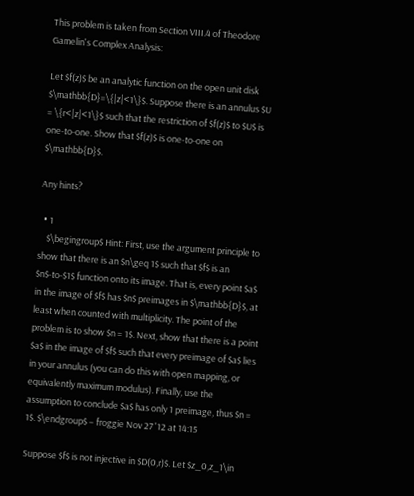This problem is taken from Section VIII.4 of Theodore Gamelin's Complex Analysis:

Let $f(z)$ be an analytic function on the open unit disk $\mathbb{D}=\{|z|<1\}$. Suppose there is an annulus $U = \{r<|z|<1\}$ such that the restriction of $f(z)$ to $U$ is one-to-one. Show that $f(z)$ is one-to-one on $\mathbb{D}$.

Any hints?

  • 1
    $\begingroup$ Hint: First, use the argument principle to show that there is an $n\geq 1$ such that $f$ is an $n$-to-$1$ function onto its image. That is, every point $a$ in the image of $f$ has $n$ preimages in $\mathbb{D}$, at least when counted with multiplicity. The point of the problem is to show $n = 1$. Next, show that there is a point $a$ in the image of $f$ such that every preimage of $a$ lies in your annulus (you can do this with open mapping, or equivalently maximum modulus). Finally, use the assumption to conclude $a$ has only 1 preimage, thus $n = 1$. $\endgroup$ – froggie Nov 27 '12 at 14:15

Suppose $f$ is not injective in $D(0,r)$. Let $z_0,z_1\in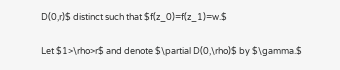D(0,r)$ distinct such that $f(z_0)=f(z_1)=w.$

Let $1>\rho>r$ and denote $\partial D(0,\rho)$ by $\gamma.$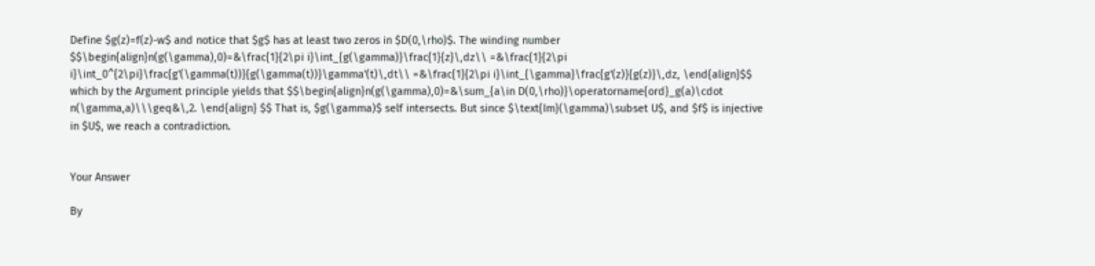Define $g(z)=f(z)-w$ and notice that $g$ has at least two zeros in $D(0,\rho)$. The winding number $$\begin{align}n(g(\gamma),0)=&\frac{1}{2\pi i}\int_{g(\gamma)}\frac{1}{z}\,dz\\ =&\frac{1}{2\pi i}\int_0^{2\pi}\frac{g'(\gamma(t))}{g(\gamma(t))}\gamma'(t)\,dt\\ =&\frac{1}{2\pi i}\int_{\gamma}\frac{g'(z)}{g(z)}\,dz, \end{align}$$ which by the Argument principle yields that $$\begin{align}n(g(\gamma),0)=&\sum_{a\in D(0,\rho)}\operatorname{ord}_g(a)\cdot n(\gamma,a)\\\geq&\,2. \end{align} $$ That is, $g(\gamma)$ self intersects. But since $\text{Im}(\gamma)\subset U$, and $f$ is injective in $U$, we reach a contradiction.


Your Answer

By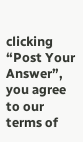clicking “Post Your Answer”, you agree to our terms of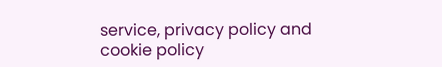service, privacy policy and cookie policy